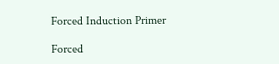Forced Induction Primer

Forced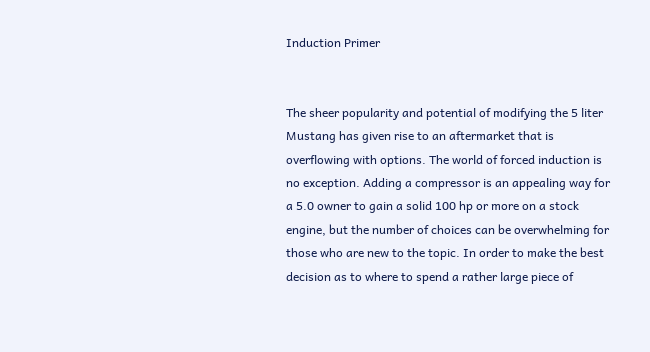Induction Primer


The sheer popularity and potential of modifying the 5 liter Mustang has given rise to an aftermarket that is overflowing with options. The world of forced induction is no exception. Adding a compressor is an appealing way for a 5.0 owner to gain a solid 100 hp or more on a stock engine, but the number of choices can be overwhelming for those who are new to the topic. In order to make the best decision as to where to spend a rather large piece of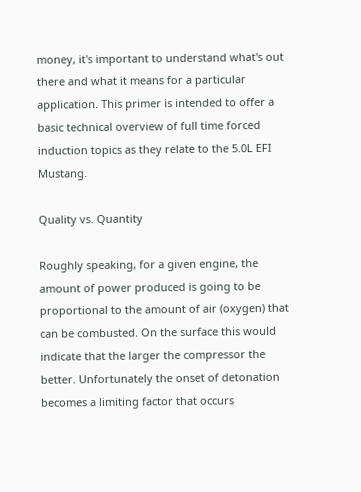money, it's important to understand what's out there and what it means for a particular application. This primer is intended to offer a basic technical overview of full time forced induction topics as they relate to the 5.0L EFI Mustang.

Quality vs. Quantity

Roughly speaking, for a given engine, the amount of power produced is going to be proportional to the amount of air (oxygen) that can be combusted. On the surface this would indicate that the larger the compressor the better. Unfortunately the onset of detonation becomes a limiting factor that occurs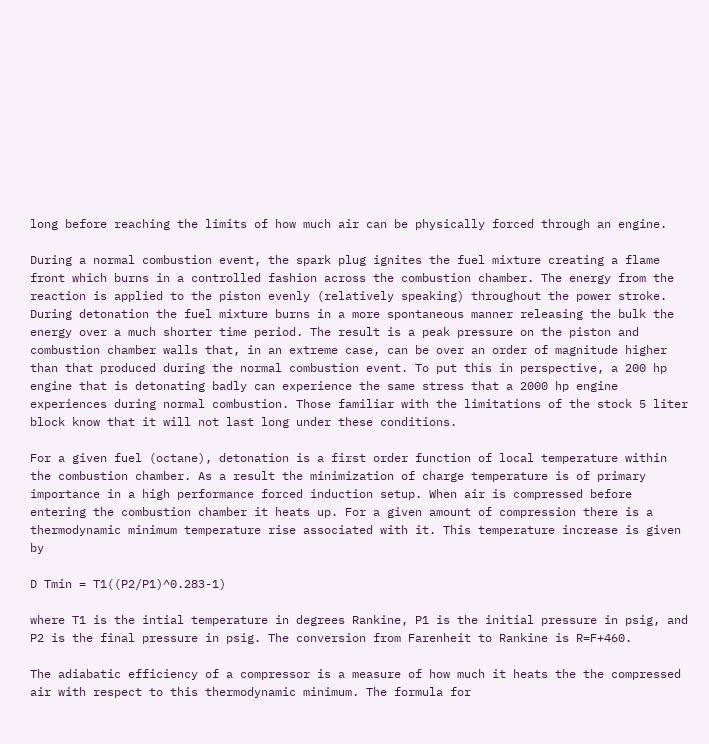long before reaching the limits of how much air can be physically forced through an engine.

During a normal combustion event, the spark plug ignites the fuel mixture creating a flame front which burns in a controlled fashion across the combustion chamber. The energy from the reaction is applied to the piston evenly (relatively speaking) throughout the power stroke. During detonation the fuel mixture burns in a more spontaneous manner releasing the bulk the energy over a much shorter time period. The result is a peak pressure on the piston and combustion chamber walls that, in an extreme case, can be over an order of magnitude higher than that produced during the normal combustion event. To put this in perspective, a 200 hp engine that is detonating badly can experience the same stress that a 2000 hp engine experiences during normal combustion. Those familiar with the limitations of the stock 5 liter block know that it will not last long under these conditions.

For a given fuel (octane), detonation is a first order function of local temperature within the combustion chamber. As a result the minimization of charge temperature is of primary importance in a high performance forced induction setup. When air is compressed before entering the combustion chamber it heats up. For a given amount of compression there is a thermodynamic minimum temperature rise associated with it. This temperature increase is given by

D Tmin = T1((P2/P1)^0.283-1)

where T1 is the intial temperature in degrees Rankine, P1 is the initial pressure in psig, and P2 is the final pressure in psig. The conversion from Farenheit to Rankine is R=F+460.

The adiabatic efficiency of a compressor is a measure of how much it heats the the compressed air with respect to this thermodynamic minimum. The formula for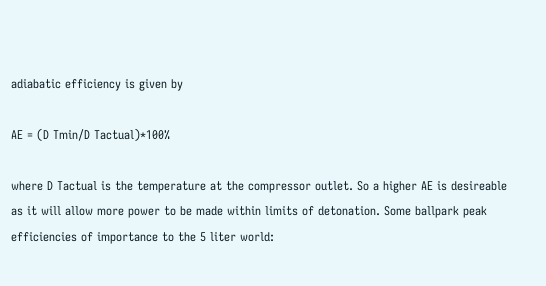adiabatic efficiency is given by

AE = (D Tmin/D Tactual)*100%

where D Tactual is the temperature at the compressor outlet. So a higher AE is desireable as it will allow more power to be made within limits of detonation. Some ballpark peak efficiencies of importance to the 5 liter world: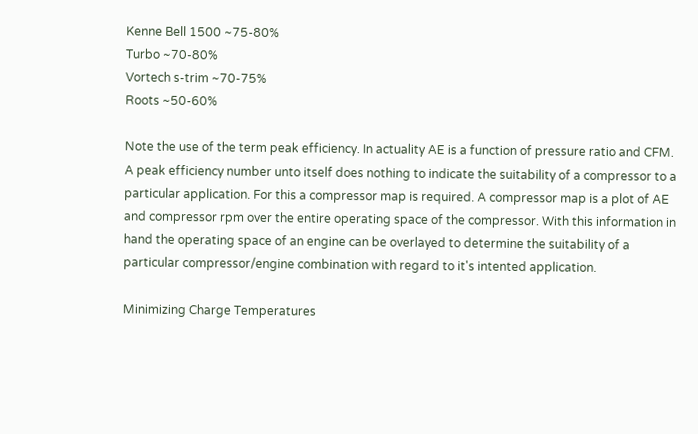Kenne Bell 1500 ~75-80%
Turbo ~70-80%
Vortech s-trim ~70-75%
Roots ~50-60%

Note the use of the term peak efficiency. In actuality AE is a function of pressure ratio and CFM. A peak efficiency number unto itself does nothing to indicate the suitability of a compressor to a particular application. For this a compressor map is required. A compressor map is a plot of AE and compressor rpm over the entire operating space of the compressor. With this information in hand the operating space of an engine can be overlayed to determine the suitability of a particular compressor/engine combination with regard to it's intented application.

Minimizing Charge Temperatures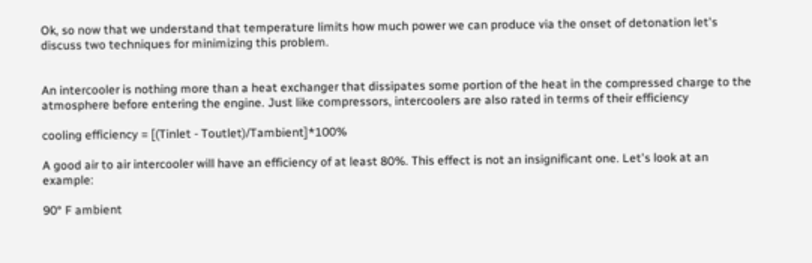Ok, so now that we understand that temperature limits how much power we can produce via the onset of detonation let's discuss two techniques for minimizing this problem.


An intercooler is nothing more than a heat exchanger that dissipates some portion of the heat in the compressed charge to the atmosphere before entering the engine. Just like compressors, intercoolers are also rated in terms of their efficiency

cooling efficiency = [(Tinlet - Toutlet)/Tambient]*100%

A good air to air intercooler will have an efficiency of at least 80%. This effect is not an insignificant one. Let's look at an example:

90° F ambient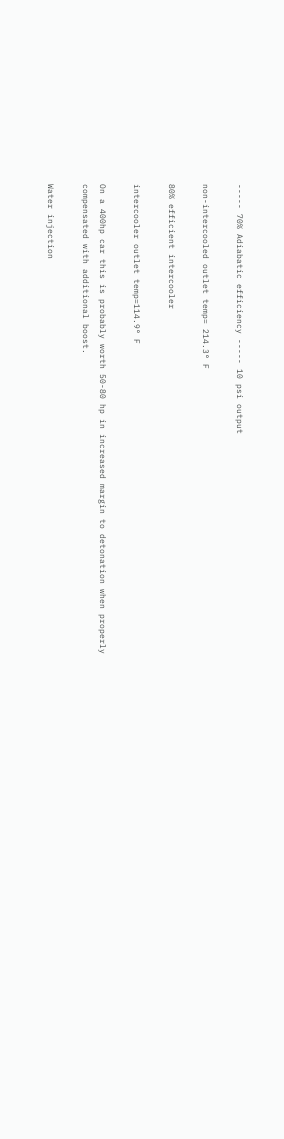----- 70% Adiabatic efficiency ----- 10 psi output

non-intercooled outlet temp= 214.3° F

80% efficient intercooler

intercooler outlet temp=114.9° F

On a 400hp car this is probably worth 50-80 hp in increased margin to detonation when properly compensated with additional boost.

Water injection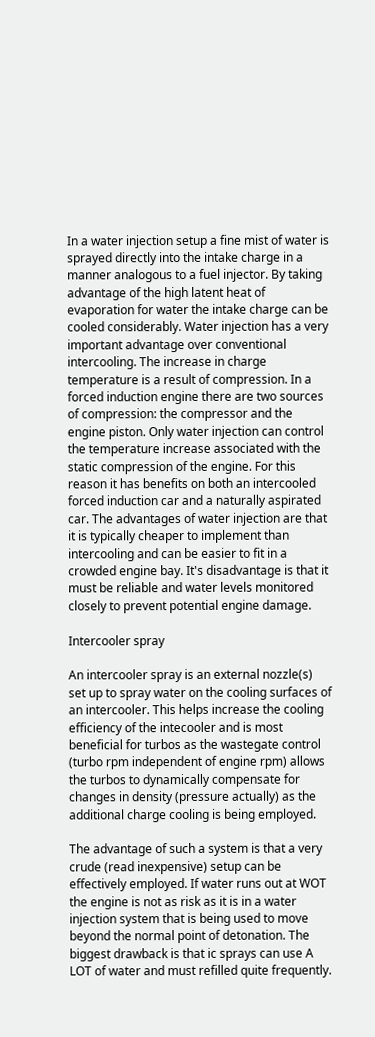In a water injection setup a fine mist of water is sprayed directly into the intake charge in a manner analogous to a fuel injector. By taking advantage of the high latent heat of evaporation for water the intake charge can be cooled considerably. Water injection has a very important advantage over conventional intercooling. The increase in charge temperature is a result of compression. In a forced induction engine there are two sources of compression: the compressor and the engine piston. Only water injection can control the temperature increase associated with the static compression of the engine. For this reason it has benefits on both an intercooled forced induction car and a naturally aspirated car. The advantages of water injection are that it is typically cheaper to implement than intercooling and can be easier to fit in a crowded engine bay. It's disadvantage is that it must be reliable and water levels monitored closely to prevent potential engine damage.

Intercooler spray

An intercooler spray is an external nozzle(s) set up to spray water on the cooling surfaces of an intercooler. This helps increase the cooling efficiency of the intecooler and is most beneficial for turbos as the wastegate control (turbo rpm independent of engine rpm) allows the turbos to dynamically compensate for changes in density (pressure actually) as the additional charge cooling is being employed.

The advantage of such a system is that a very crude (read inexpensive) setup can be effectively employed. If water runs out at WOT the engine is not as risk as it is in a water injection system that is being used to move beyond the normal point of detonation. The biggest drawback is that ic sprays can use A LOT of water and must refilled quite frequently.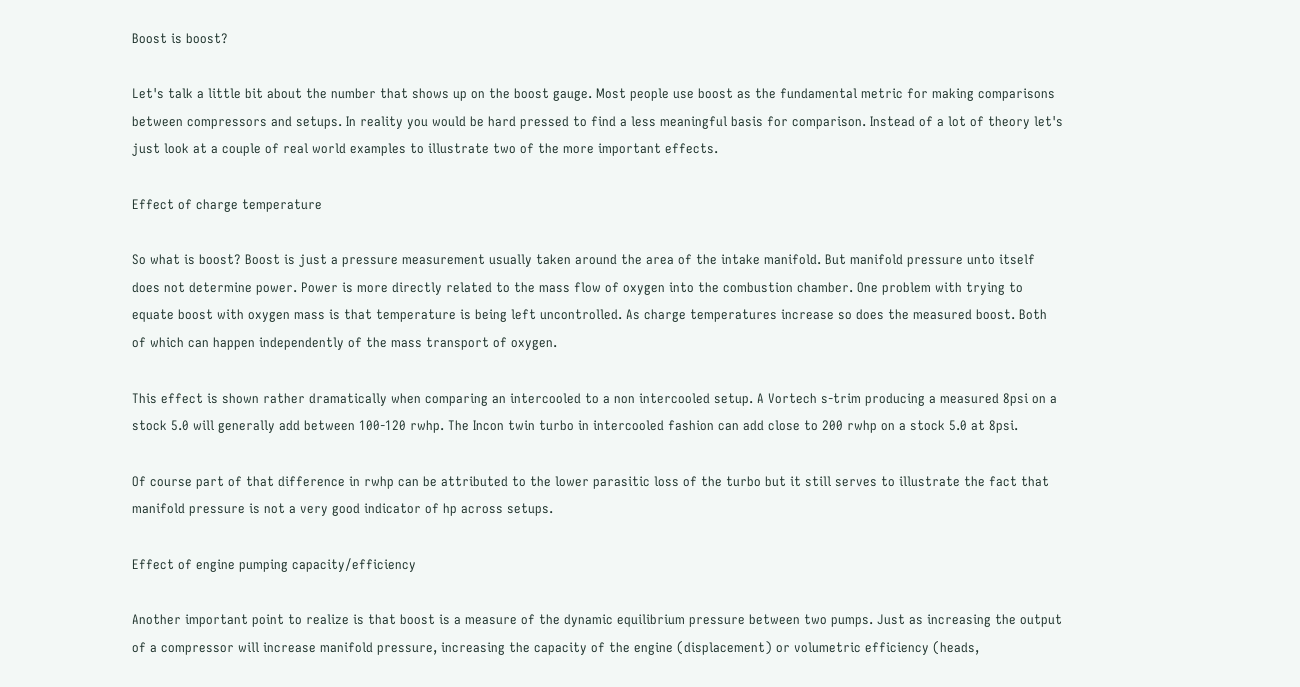Boost is boost?

Let's talk a little bit about the number that shows up on the boost gauge. Most people use boost as the fundamental metric for making comparisons between compressors and setups. In reality you would be hard pressed to find a less meaningful basis for comparison. Instead of a lot of theory let's just look at a couple of real world examples to illustrate two of the more important effects.

Effect of charge temperature

So what is boost? Boost is just a pressure measurement usually taken around the area of the intake manifold. But manifold pressure unto itself does not determine power. Power is more directly related to the mass flow of oxygen into the combustion chamber. One problem with trying to equate boost with oxygen mass is that temperature is being left uncontrolled. As charge temperatures increase so does the measured boost. Both of which can happen independently of the mass transport of oxygen.

This effect is shown rather dramatically when comparing an intercooled to a non intercooled setup. A Vortech s-trim producing a measured 8psi on a stock 5.0 will generally add between 100-120 rwhp. The Incon twin turbo in intercooled fashion can add close to 200 rwhp on a stock 5.0 at 8psi.

Of course part of that difference in rwhp can be attributed to the lower parasitic loss of the turbo but it still serves to illustrate the fact that manifold pressure is not a very good indicator of hp across setups.

Effect of engine pumping capacity/efficiency

Another important point to realize is that boost is a measure of the dynamic equilibrium pressure between two pumps. Just as increasing the output of a compressor will increase manifold pressure, increasing the capacity of the engine (displacement) or volumetric efficiency (heads,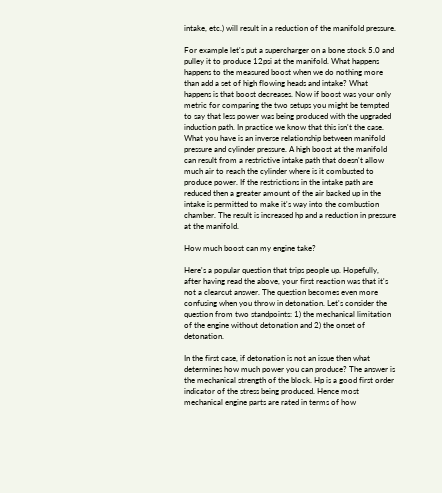intake, etc.) will result in a reduction of the manifold pressure.

For example let's put a supercharger on a bone stock 5.0 and pulley it to produce 12psi at the manifold. What happens happens to the measured boost when we do nothing more than add a set of high flowing heads and intake? What happens is that boost decreases. Now if boost was your only metric for comparing the two setups you might be tempted to say that less power was being produced with the upgraded induction path. In practice we know that this isn't the case. What you have is an inverse relationship between manifold pressure and cylinder pressure. A high boost at the manifold can result from a restrictive intake path that doesn't allow much air to reach the cylinder where is it combusted to produce power. If the restrictions in the intake path are reduced then a greater amount of the air backed up in the intake is permitted to make it's way into the combustion chamber. The result is increased hp and a reduction in pressure at the manifold.

How much boost can my engine take?

Here's a popular question that trips people up. Hopefully, after having read the above, your first reaction was that it's not a clearcut answer. The question becomes even more confusing when you throw in detonation. Let's consider the question from two standpoints: 1) the mechanical limitation of the engine without detonation and 2) the onset of detonation.

In the first case, if detonation is not an issue then what determines how much power you can produce? The answer is the mechanical strength of the block. Hp is a good first order indicator of the stress being produced. Hence most mechanical engine parts are rated in terms of how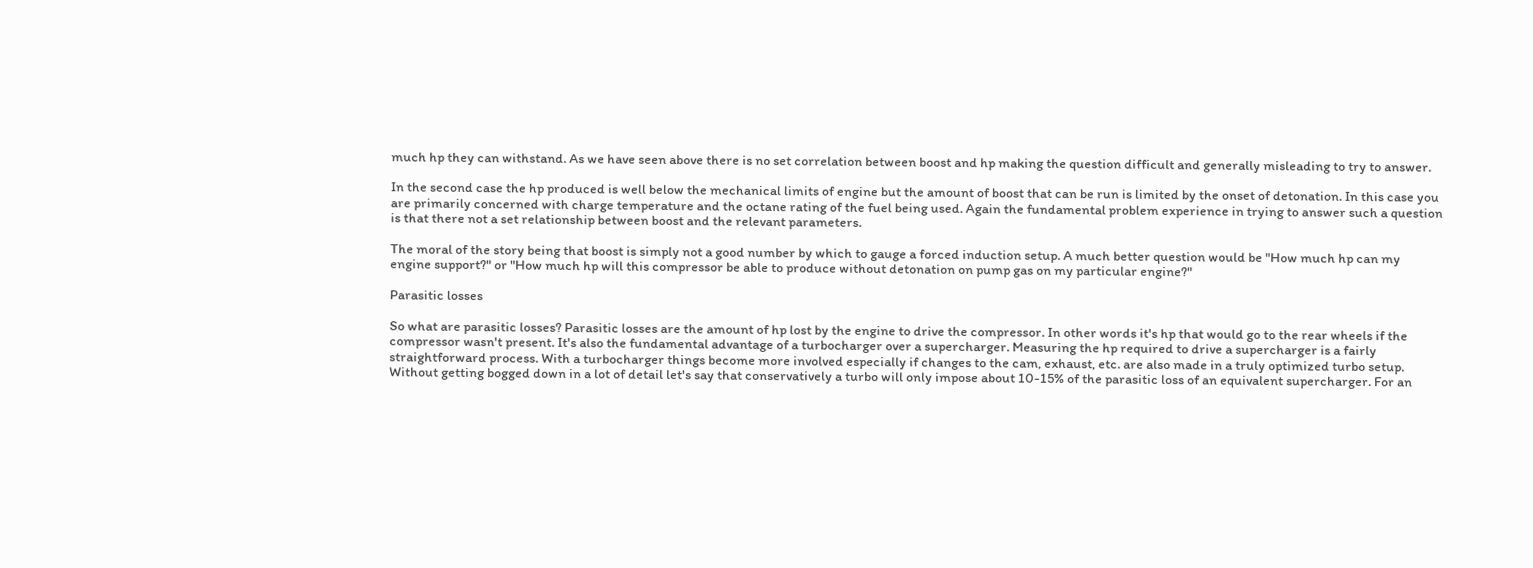much hp they can withstand. As we have seen above there is no set correlation between boost and hp making the question difficult and generally misleading to try to answer.

In the second case the hp produced is well below the mechanical limits of engine but the amount of boost that can be run is limited by the onset of detonation. In this case you are primarily concerned with charge temperature and the octane rating of the fuel being used. Again the fundamental problem experience in trying to answer such a question is that there not a set relationship between boost and the relevant parameters.

The moral of the story being that boost is simply not a good number by which to gauge a forced induction setup. A much better question would be "How much hp can my engine support?" or "How much hp will this compressor be able to produce without detonation on pump gas on my particular engine?"

Parasitic losses

So what are parasitic losses? Parasitic losses are the amount of hp lost by the engine to drive the compressor. In other words it's hp that would go to the rear wheels if the compressor wasn't present. It's also the fundamental advantage of a turbocharger over a supercharger. Measuring the hp required to drive a supercharger is a fairly straightforward process. With a turbocharger things become more involved especially if changes to the cam, exhaust, etc. are also made in a truly optimized turbo setup. Without getting bogged down in a lot of detail let's say that conservatively a turbo will only impose about 10-15% of the parasitic loss of an equivalent supercharger. For an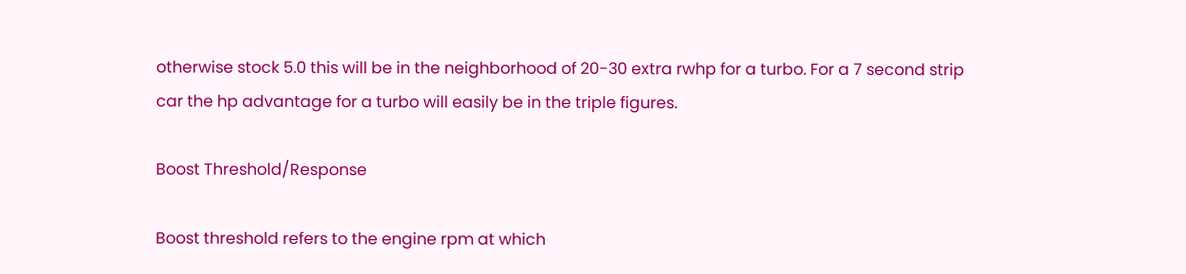otherwise stock 5.0 this will be in the neighborhood of 20-30 extra rwhp for a turbo. For a 7 second strip car the hp advantage for a turbo will easily be in the triple figures.

Boost Threshold/Response

Boost threshold refers to the engine rpm at which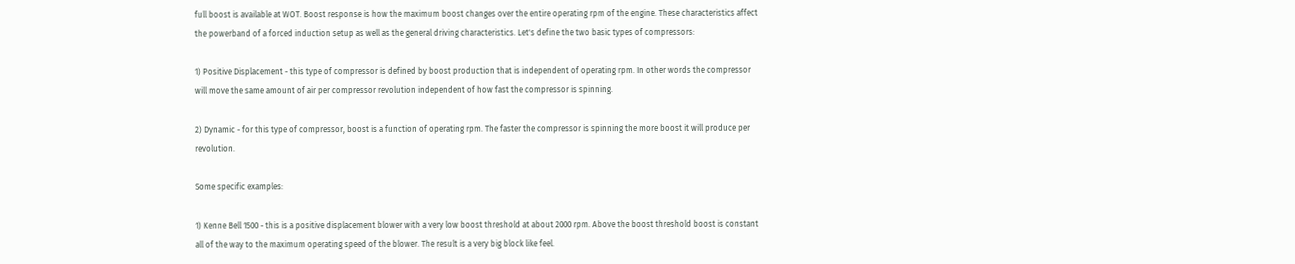full boost is available at WOT. Boost response is how the maximum boost changes over the entire operating rpm of the engine. These characteristics affect the powerband of a forced induction setup as well as the general driving characteristics. Let's define the two basic types of compressors:

1) Positive Displacement - this type of compressor is defined by boost production that is independent of operating rpm. In other words the compressor will move the same amount of air per compressor revolution independent of how fast the compressor is spinning.

2) Dynamic - for this type of compressor, boost is a function of operating rpm. The faster the compressor is spinning the more boost it will produce per revolution.

Some specific examples:

1) Kenne Bell 1500 - this is a positive displacement blower with a very low boost threshold at about 2000 rpm. Above the boost threshold boost is constant all of the way to the maximum operating speed of the blower. The result is a very big block like feel.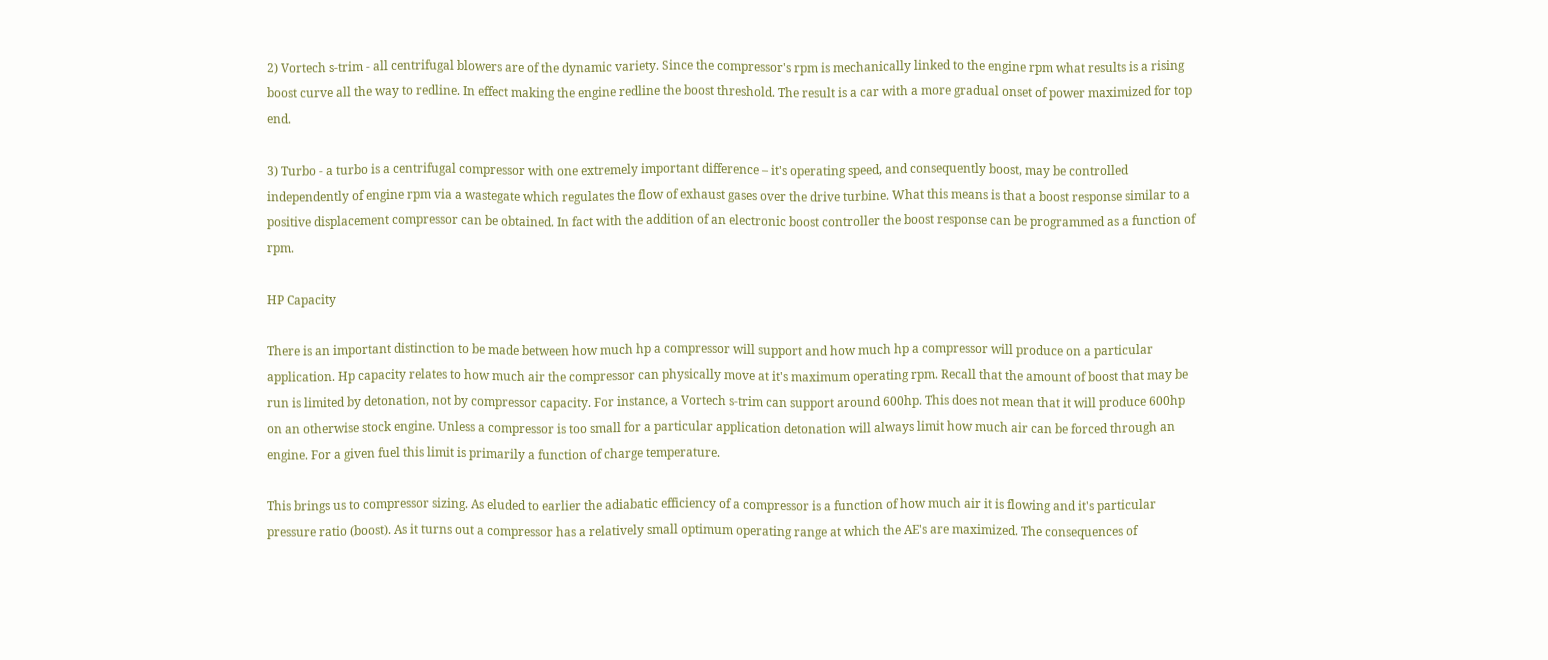2) Vortech s-trim - all centrifugal blowers are of the dynamic variety. Since the compressor's rpm is mechanically linked to the engine rpm what results is a rising boost curve all the way to redline. In effect making the engine redline the boost threshold. The result is a car with a more gradual onset of power maximized for top end.

3) Turbo - a turbo is a centrifugal compressor with one extremely important difference – it's operating speed, and consequently boost, may be controlled independently of engine rpm via a wastegate which regulates the flow of exhaust gases over the drive turbine. What this means is that a boost response similar to a positive displacement compressor can be obtained. In fact with the addition of an electronic boost controller the boost response can be programmed as a function of rpm.

HP Capacity

There is an important distinction to be made between how much hp a compressor will support and how much hp a compressor will produce on a particular application. Hp capacity relates to how much air the compressor can physically move at it's maximum operating rpm. Recall that the amount of boost that may be run is limited by detonation, not by compressor capacity. For instance, a Vortech s-trim can support around 600hp. This does not mean that it will produce 600hp on an otherwise stock engine. Unless a compressor is too small for a particular application detonation will always limit how much air can be forced through an engine. For a given fuel this limit is primarily a function of charge temperature.

This brings us to compressor sizing. As eluded to earlier the adiabatic efficiency of a compressor is a function of how much air it is flowing and it's particular pressure ratio (boost). As it turns out a compressor has a relatively small optimum operating range at which the AE's are maximized. The consequences of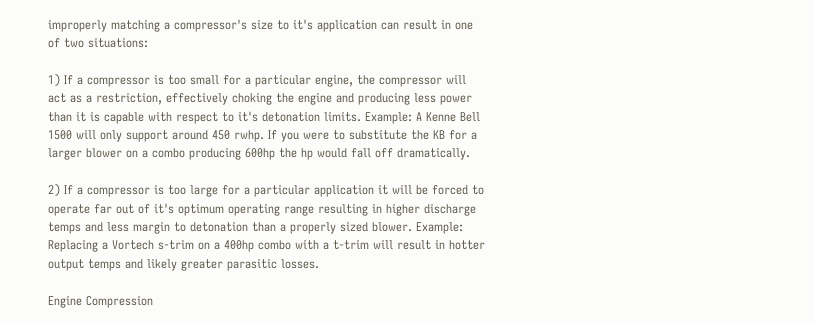improperly matching a compressor's size to it's application can result in one of two situations:

1) If a compressor is too small for a particular engine, the compressor will act as a restriction, effectively choking the engine and producing less power than it is capable with respect to it's detonation limits. Example: A Kenne Bell 1500 will only support around 450 rwhp. If you were to substitute the KB for a larger blower on a combo producing 600hp the hp would fall off dramatically.

2) If a compressor is too large for a particular application it will be forced to operate far out of it's optimum operating range resulting in higher discharge temps and less margin to detonation than a properly sized blower. Example: Replacing a Vortech s-trim on a 400hp combo with a t-trim will result in hotter output temps and likely greater parasitic losses.

Engine Compression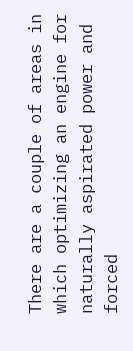There are a couple of areas in which optimizing an engine for naturally aspirated power and forced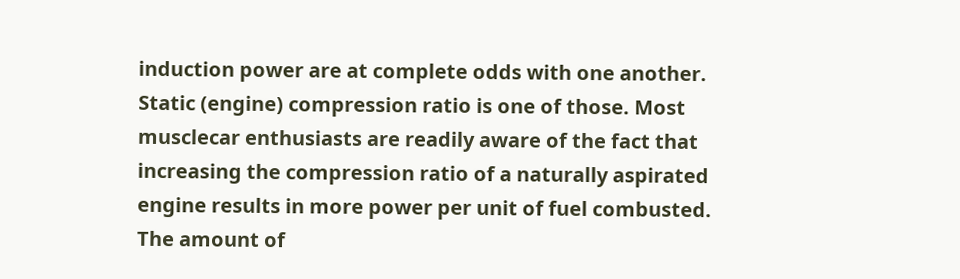induction power are at complete odds with one another. Static (engine) compression ratio is one of those. Most musclecar enthusiasts are readily aware of the fact that increasing the compression ratio of a naturally aspirated engine results in more power per unit of fuel combusted. The amount of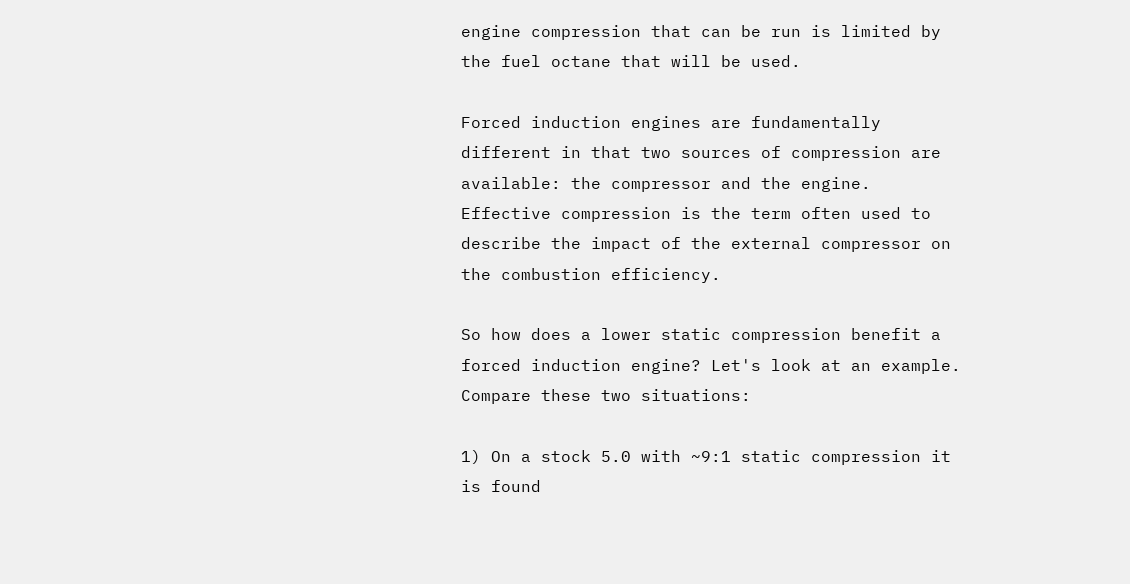engine compression that can be run is limited by the fuel octane that will be used.

Forced induction engines are fundamentally different in that two sources of compression are available: the compressor and the engine. Effective compression is the term often used to describe the impact of the external compressor on the combustion efficiency.

So how does a lower static compression benefit a forced induction engine? Let's look at an example. Compare these two situations:

1) On a stock 5.0 with ~9:1 static compression it is found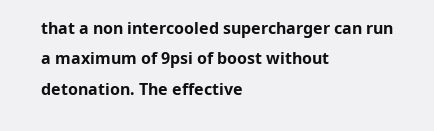that a non intercooled supercharger can run a maximum of 9psi of boost without detonation. The effective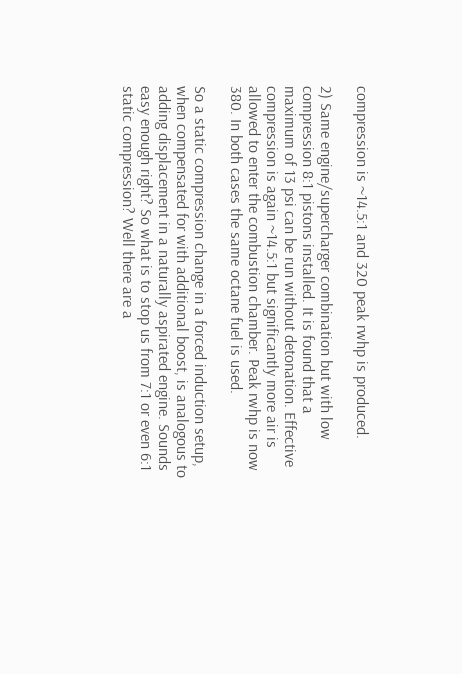compression is ~14.5:1 and 320 peak rwhp is produced.

2) Same engine/supercharger combination but with low compression 8:1 pistons installed. It is found that a maximum of 13 psi can be run without detonation. Effective compression is again ~14.5:1 but significantly more air is allowed to enter the combustion chamber. Peak rwhp is now 380. In both cases the same octane fuel is used.

So a static compression change in a forced induction setup, when compensated for with additional boost, is analogous to adding displacement in a naturally aspirated engine. Sounds easy enough right? So what is to stop us from 7:1 or even 6:1 static compression? Well there are a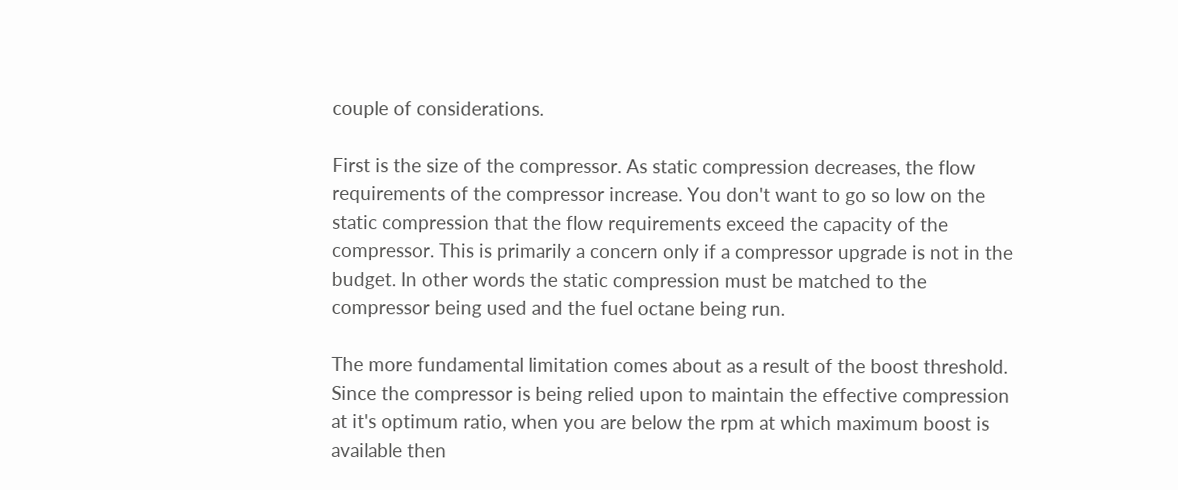couple of considerations.

First is the size of the compressor. As static compression decreases, the flow requirements of the compressor increase. You don't want to go so low on the static compression that the flow requirements exceed the capacity of the compressor. This is primarily a concern only if a compressor upgrade is not in the budget. In other words the static compression must be matched to the compressor being used and the fuel octane being run.

The more fundamental limitation comes about as a result of the boost threshold. Since the compressor is being relied upon to maintain the effective compression at it's optimum ratio, when you are below the rpm at which maximum boost is available then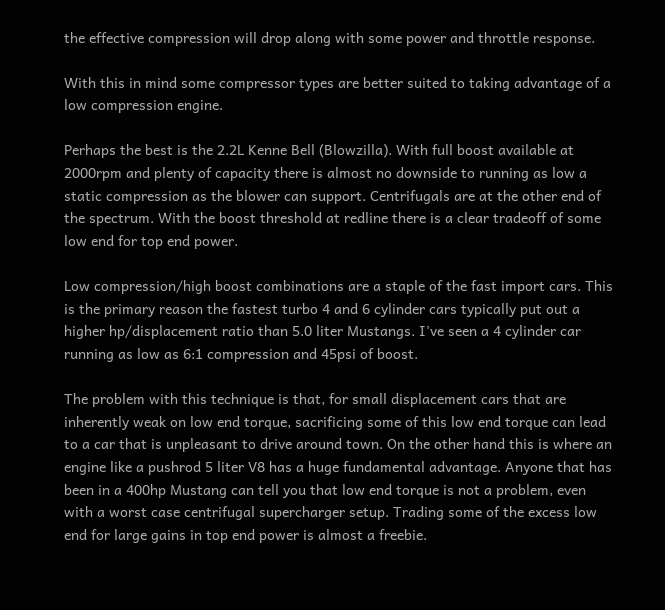the effective compression will drop along with some power and throttle response.

With this in mind some compressor types are better suited to taking advantage of a low compression engine.

Perhaps the best is the 2.2L Kenne Bell (Blowzilla). With full boost available at 2000rpm and plenty of capacity there is almost no downside to running as low a static compression as the blower can support. Centrifugals are at the other end of the spectrum. With the boost threshold at redline there is a clear tradeoff of some low end for top end power.

Low compression/high boost combinations are a staple of the fast import cars. This is the primary reason the fastest turbo 4 and 6 cylinder cars typically put out a higher hp/displacement ratio than 5.0 liter Mustangs. I've seen a 4 cylinder car running as low as 6:1 compression and 45psi of boost.

The problem with this technique is that, for small displacement cars that are inherently weak on low end torque, sacrificing some of this low end torque can lead to a car that is unpleasant to drive around town. On the other hand this is where an engine like a pushrod 5 liter V8 has a huge fundamental advantage. Anyone that has been in a 400hp Mustang can tell you that low end torque is not a problem, even with a worst case centrifugal supercharger setup. Trading some of the excess low end for large gains in top end power is almost a freebie.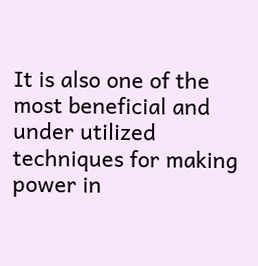It is also one of the most beneficial and under utilized techniques for making power in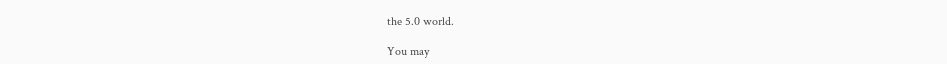the 5.0 world.

You may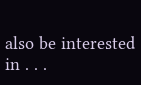also be interested in . . .